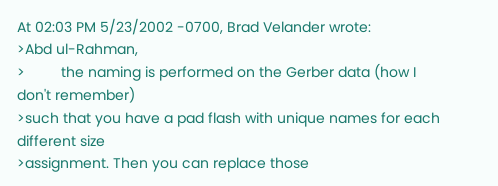At 02:03 PM 5/23/2002 -0700, Brad Velander wrote:
>Abd ul-Rahman,
>         the naming is performed on the Gerber data (how I don't remember)
>such that you have a pad flash with unique names for each different size
>assignment. Then you can replace those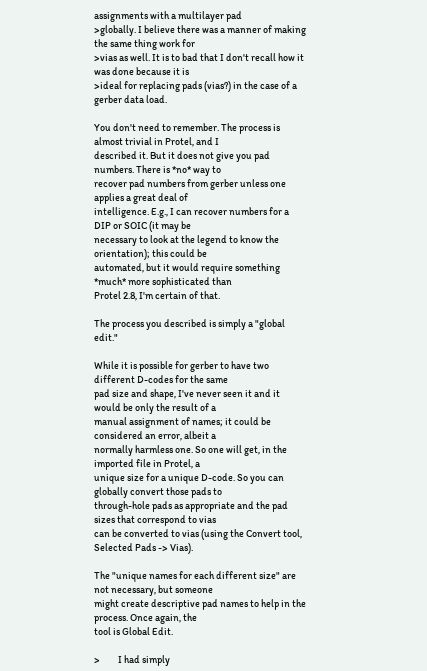assignments with a multilayer pad
>globally. I believe there was a manner of making the same thing work for
>vias as well. It is to bad that I don't recall how it was done because it is
>ideal for replacing pads (vias?) in the case of a gerber data load.

You don't need to remember. The process is almost trivial in Protel, and I
described it. But it does not give you pad numbers. There is *no* way to
recover pad numbers from gerber unless one applies a great deal of
intelligence. E.g., I can recover numbers for a DIP or SOIC (it may be
necessary to look at the legend to know the orientation); this could be
automated, but it would require something *much* more sophisticated than
Protel 2.8, I'm certain of that.

The process you described is simply a "global edit."

While it is possible for gerber to have two different D-codes for the same
pad size and shape, I've never seen it and it would be only the result of a
manual assignment of names; it could be considered an error, albeit a
normally harmless one. So one will get, in the imported file in Protel, a
unique size for a unique D-code. So you can globally convert those pads to
through-hole pads as appropriate and the pad sizes that correspond to vias
can be converted to vias (using the Convert tool, Selected Pads -> Vias).

The "unique names for each different size" are not necessary, but someone
might create descriptive pad names to help in the process. Once again, the
tool is Global Edit.

>         I had simply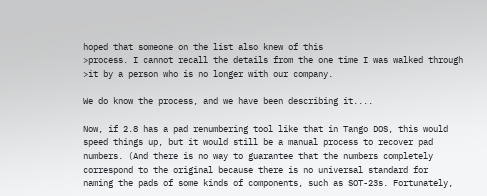hoped that someone on the list also knew of this
>process. I cannot recall the details from the one time I was walked through
>it by a person who is no longer with our company.

We do know the process, and we have been describing it....

Now, if 2.8 has a pad renumbering tool like that in Tango DOS, this would
speed things up, but it would still be a manual process to recover pad
numbers. (And there is no way to guarantee that the numbers completely
correspond to the original because there is no universal standard for
naming the pads of some kinds of components, such as SOT-23s. Fortunately,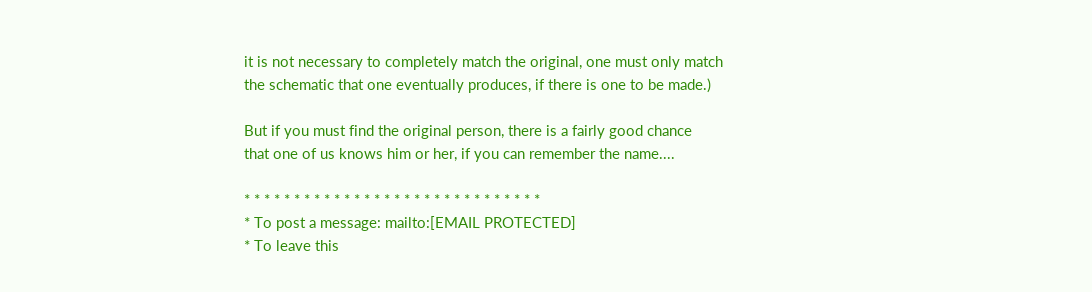it is not necessary to completely match the original, one must only match
the schematic that one eventually produces, if there is one to be made.)

But if you must find the original person, there is a fairly good chance
that one of us knows him or her, if you can remember the name....

* * * * * * * * * * * * * * * * * * * * * * * * * * * * * *
* To post a message: mailto:[EMAIL PROTECTED]
* To leave this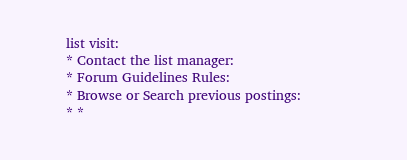list visit:
* Contact the list manager:
* Forum Guidelines Rules:
* Browse or Search previous postings:
* *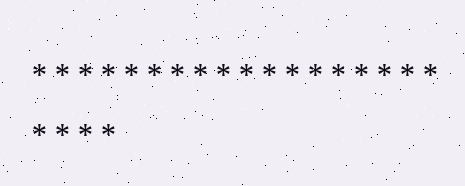* * * * * * * * * * * * * * * * * * * * * *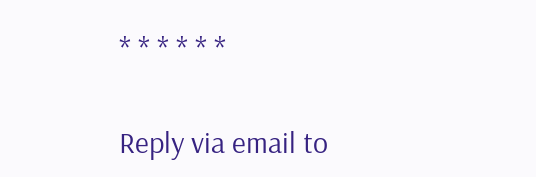* * * * * *

Reply via email to